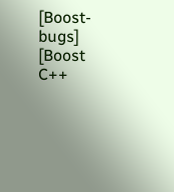[Boost-bugs] [Boost C++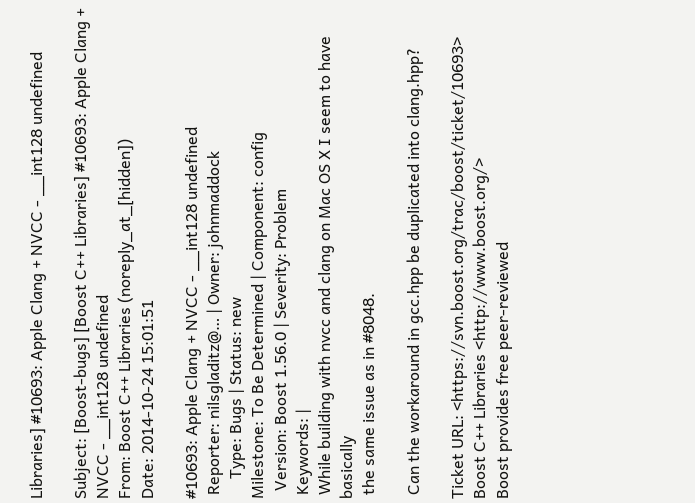Libraries] #10693: Apple Clang + NVCC - __int128 undefined

Subject: [Boost-bugs] [Boost C++ Libraries] #10693: Apple Clang + NVCC - __int128 undefined
From: Boost C++ Libraries (noreply_at_[hidden])
Date: 2014-10-24 15:01:51

#10693: Apple Clang + NVCC - __int128 undefined
 Reporter: nilsgladitz@… | Owner: johnmaddock
     Type: Bugs | Status: new
Milestone: To Be Determined | Component: config
  Version: Boost 1.56.0 | Severity: Problem
 Keywords: |
 While building with nvcc and clang on Mac OS X I seem to have basically
 the same issue as in #8048.

 Can the workaround in gcc.hpp be duplicated into clang.hpp?

Ticket URL: <https://svn.boost.org/trac/boost/ticket/10693>
Boost C++ Libraries <http://www.boost.org/>
Boost provides free peer-reviewed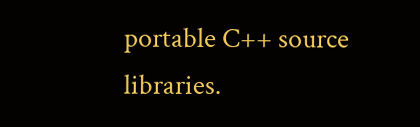portable C++ source libraries.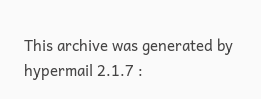This archive was generated by hypermail 2.1.7 :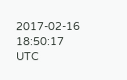2017-02-16 18:50:17 UTC